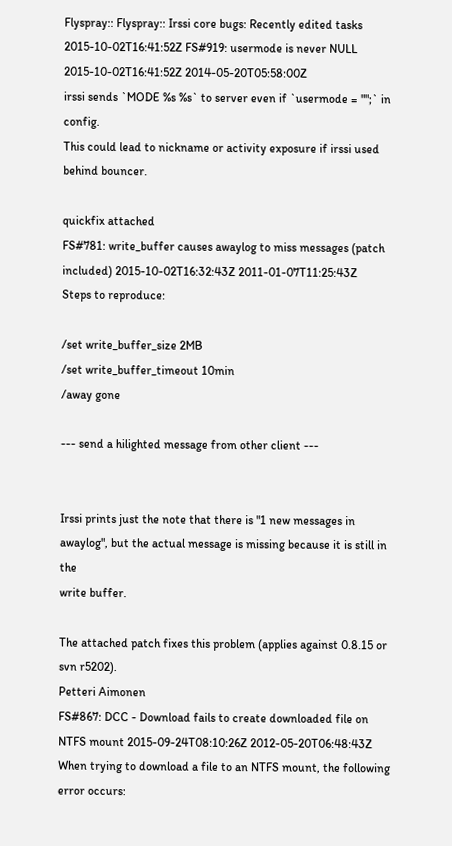Flyspray:: Flyspray:: Irssi core bugs: Recently edited tasks 2015-10-02T16:41:52Z FS#919: usermode is never NULL 2015-10-02T16:41:52Z 2014-05-20T05:58:00Z
irssi sends `MODE %s %s` to server even if `usermode = "";` in config.
This could lead to nickname or activity exposure if irssi used behind bouncer.

quickfix attached
FS#781: write_buffer causes awaylog to miss messages (patch included) 2015-10-02T16:32:43Z 2011-01-07T11:25:43Z
Steps to reproduce:

/set write_buffer_size 2MB
/set write_buffer_timeout 10min
/away gone

--- send a hilighted message from other client ---


Irssi prints just the note that there is "1 new messages in awaylog", but the actual message is missing because it is still in the
write buffer.

The attached patch fixes this problem (applies against 0.8.15 or svn r5202).
Petteri Aimonen
FS#867: DCC - Download fails to create downloaded file on NTFS mount 2015-09-24T08:10:26Z 2012-05-20T06:48:43Z
When trying to download a file to an NTFS mount, the following error occurs: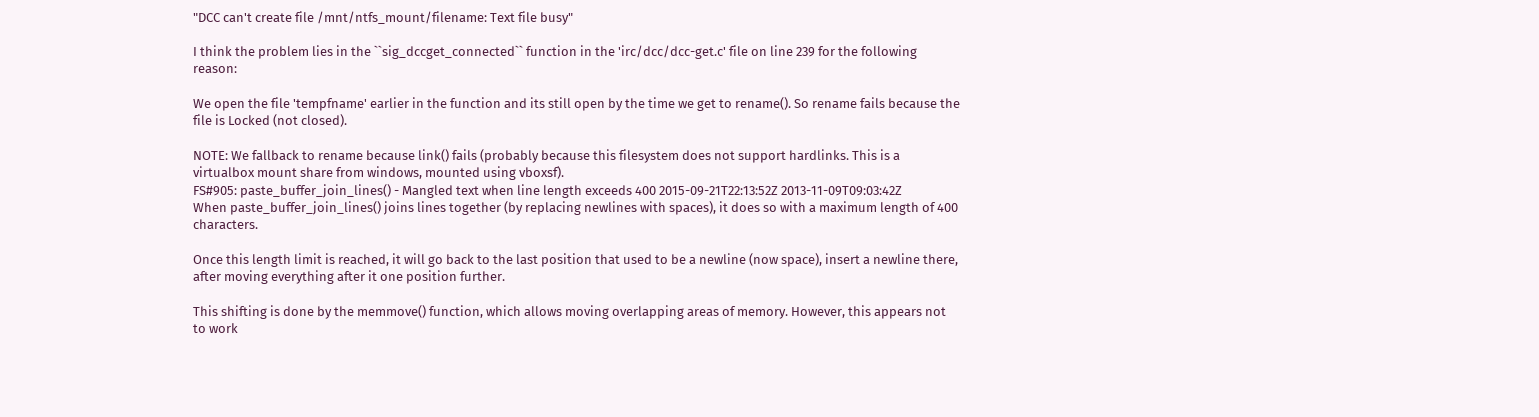"DCC can't create file /mnt/ntfs_mount/filename: Text file busy"

I think the problem lies in the ``sig_dccget_connected`` function in the 'irc/dcc/dcc-get.c' file on line 239 for the following reason:

We open the file 'tempfname' earlier in the function and its still open by the time we get to rename(). So rename fails because the file is Locked (not closed).

NOTE: We fallback to rename because link() fails (probably because this filesystem does not support hardlinks. This is a virtualbox mount share from windows, mounted using vboxsf).
FS#905: paste_buffer_join_lines() - Mangled text when line length exceeds 400 2015-09-21T22:13:52Z 2013-11-09T09:03:42Z
When paste_buffer_join_lines() joins lines together (by replacing newlines with spaces), it does so with a maximum length of 400 characters.

Once this length limit is reached, it will go back to the last position that used to be a newline (now space), insert a newline there, after moving everything after it one position further.

This shifting is done by the memmove() function, which allows moving overlapping areas of memory. However, this appears not to work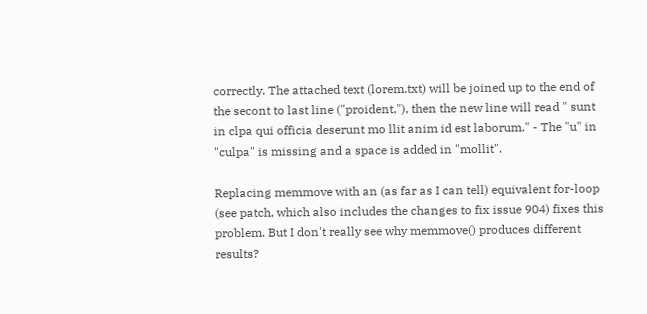correctly. The attached text (lorem.txt) will be joined up to the end of the secont to last line ("proident,"), then the new line will read " sunt in clpa qui officia deserunt mo llit anim id est laborum." - The "u" in "culpa" is missing and a space is added in "mollit".

Replacing memmove with an (as far as I can tell) equivalent for-loop (see patch, which also includes the changes to fix issue 904) fixes this problem. But I don't really see why memmove() produces different results?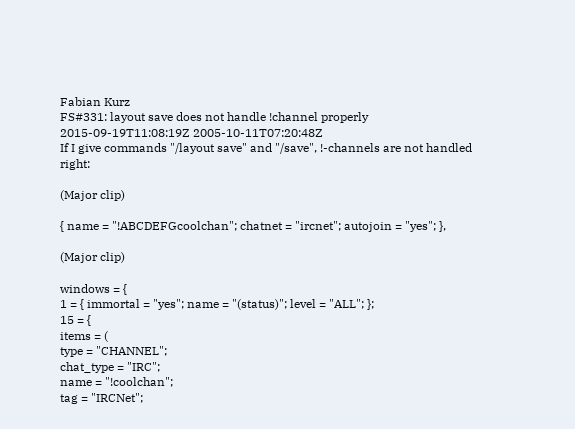Fabian Kurz
FS#331: layout save does not handle !channel properly 2015-09-19T11:08:19Z 2005-10-11T07:20:48Z
If I give commands "/layout save" and "/save", !-channels are not handled right:

(Major clip)

{ name = "!ABCDEFGcoolchan"; chatnet = "ircnet"; autojoin = "yes"; },

(Major clip)

windows = {
1 = { immortal = "yes"; name = "(status)"; level = "ALL"; };
15 = {
items = (
type = "CHANNEL";
chat_type = "IRC";
name = "!coolchan";
tag = "IRCNet";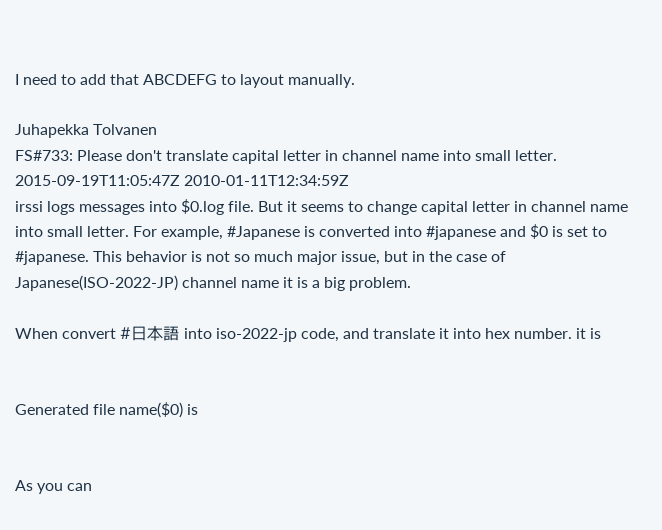I need to add that ABCDEFG to layout manually.

Juhapekka Tolvanen
FS#733: Please don't translate capital letter in channel name into small letter. 2015-09-19T11:05:47Z 2010-01-11T12:34:59Z
irssi logs messages into $0.log file. But it seems to change capital letter in channel name into small letter. For example, #Japanese is converted into #japanese and $0 is set to #japanese. This behavior is not so much major issue, but in the case of Japanese(ISO-2022-JP) channel name it is a big problem.

When convert #日本語 into iso-2022-jp code, and translate it into hex number. it is


Generated file name($0) is


As you can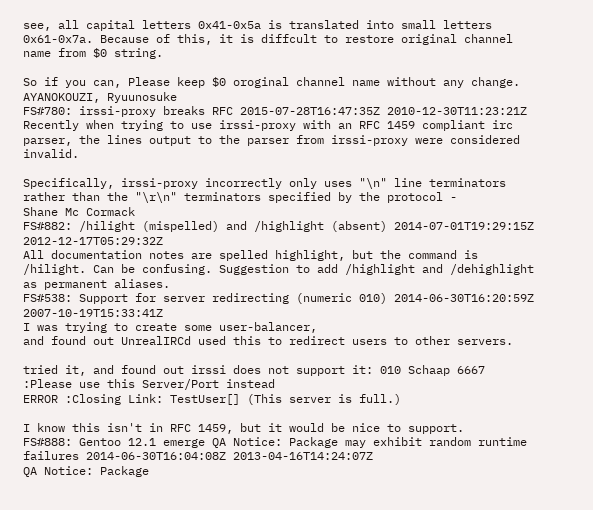see, all capital letters 0x41-0x5a is translated into small letters 0x61-0x7a. Because of this, it is diffcult to restore original channel name from $0 string.

So if you can, Please keep $0 oroginal channel name without any change.
AYANOKOUZI, Ryuunosuke
FS#780: irssi-proxy breaks RFC 2015-07-28T16:47:35Z 2010-12-30T11:23:21Z
Recently when trying to use irssi-proxy with an RFC 1459 compliant irc parser, the lines output to the parser from irssi-proxy were considered invalid.

Specifically, irssi-proxy incorrectly only uses "\n" line terminators rather than the "\r\n" terminators specified by the protocol -
Shane Mc Cormack
FS#882: /hilight (mispelled) and /highlight (absent) 2014-07-01T19:29:15Z 2012-12-17T05:29:32Z
All documentation notes are spelled highlight, but the command is /hilight. Can be confusing. Suggestion to add /highlight and /dehighlight as permanent aliases.
FS#538: Support for server redirecting (numeric 010) 2014-06-30T16:20:59Z 2007-10-19T15:33:41Z
I was trying to create some user-balancer,
and found out UnrealIRCd used this to redirect users to other servers.

tried it, and found out irssi does not support it: 010 Schaap 6667 :Please use this Server/Port instead
ERROR :Closing Link: TestUser[] (This server is full.)

I know this isn't in RFC 1459, but it would be nice to support.
FS#888: Gentoo 12.1 emerge QA Notice: Package may exhibit random runtime failures 2014-06-30T16:04:08Z 2013-04-16T14:24:07Z
QA Notice: Package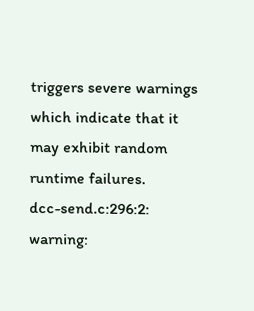triggers severe warnings which indicate that it may exhibit random runtime failures.
dcc-send.c:296:2: warning: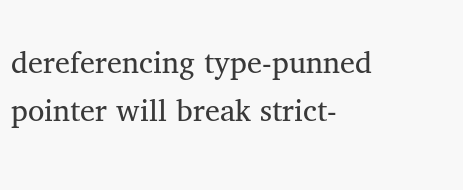dereferencing type-punned pointer will break strict-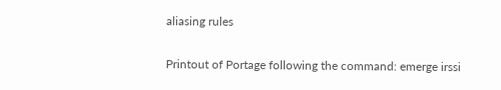aliasing rules

Printout of Portage following the command: emerge irssi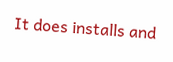It does installs and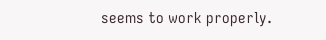seems to work properly.